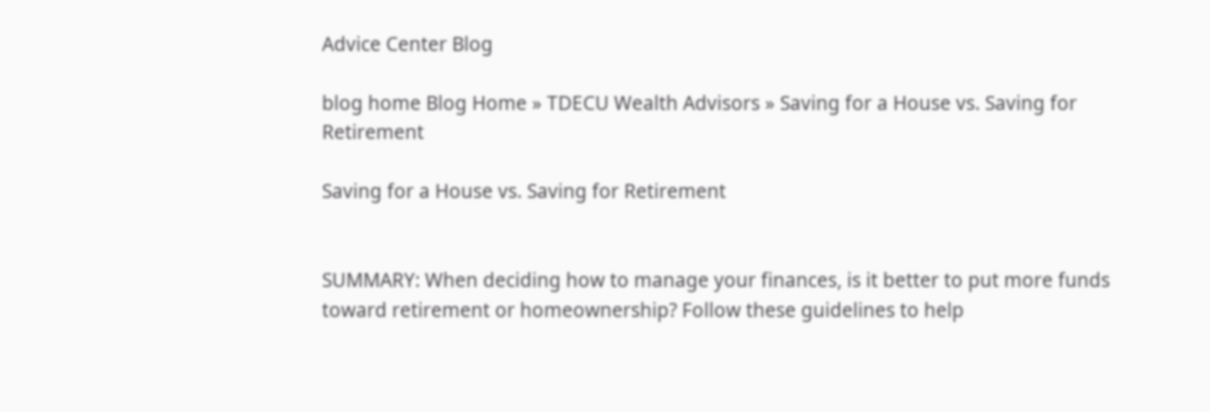Advice Center Blog

blog home Blog Home » TDECU Wealth Advisors » Saving for a House vs. Saving for Retirement

Saving for a House vs. Saving for Retirement


SUMMARY: When deciding how to manage your finances, is it better to put more funds toward retirement or homeownership? Follow these guidelines to help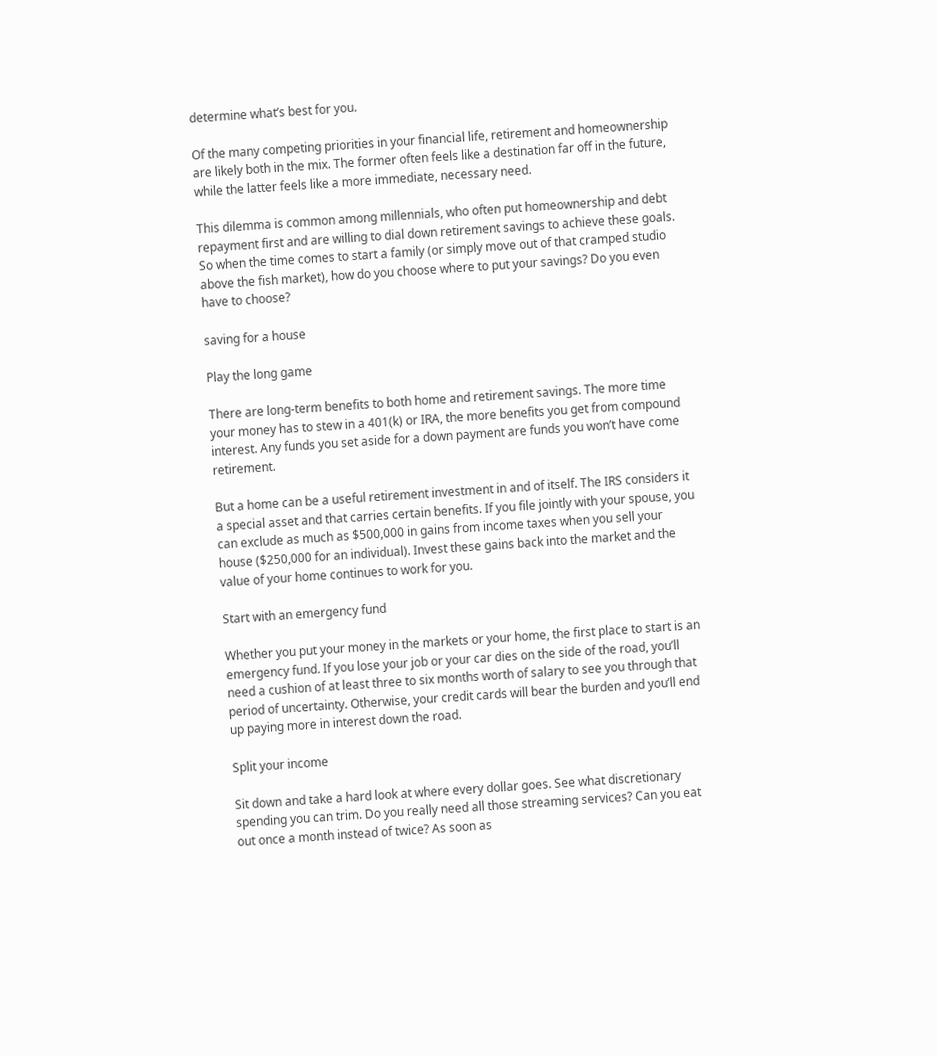determine what’s best for you.

Of the many competing priorities in your financial life, retirement and homeownership are likely both in the mix. The former often feels like a destination far off in the future, while the latter feels like a more immediate, necessary need.

This dilemma is common among millennials, who often put homeownership and debt repayment first and are willing to dial down retirement savings to achieve these goals. So when the time comes to start a family (or simply move out of that cramped studio above the fish market), how do you choose where to put your savings? Do you even have to choose?

saving for a house

Play the long game

There are long-term benefits to both home and retirement savings. The more time your money has to stew in a 401(k) or IRA, the more benefits you get from compound interest. Any funds you set aside for a down payment are funds you won’t have come retirement.

But a home can be a useful retirement investment in and of itself. The IRS considers it a special asset and that carries certain benefits. If you file jointly with your spouse, you can exclude as much as $500,000 in gains from income taxes when you sell your house ($250,000 for an individual). Invest these gains back into the market and the value of your home continues to work for you.

Start with an emergency fund

Whether you put your money in the markets or your home, the first place to start is an emergency fund. If you lose your job or your car dies on the side of the road, you’ll need a cushion of at least three to six months worth of salary to see you through that period of uncertainty. Otherwise, your credit cards will bear the burden and you’ll end up paying more in interest down the road.

Split your income

Sit down and take a hard look at where every dollar goes. See what discretionary spending you can trim. Do you really need all those streaming services? Can you eat out once a month instead of twice? As soon as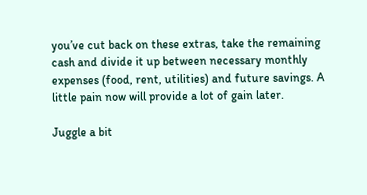you’ve cut back on these extras, take the remaining cash and divide it up between necessary monthly expenses (food, rent, utilities) and future savings. A little pain now will provide a lot of gain later.

Juggle a bit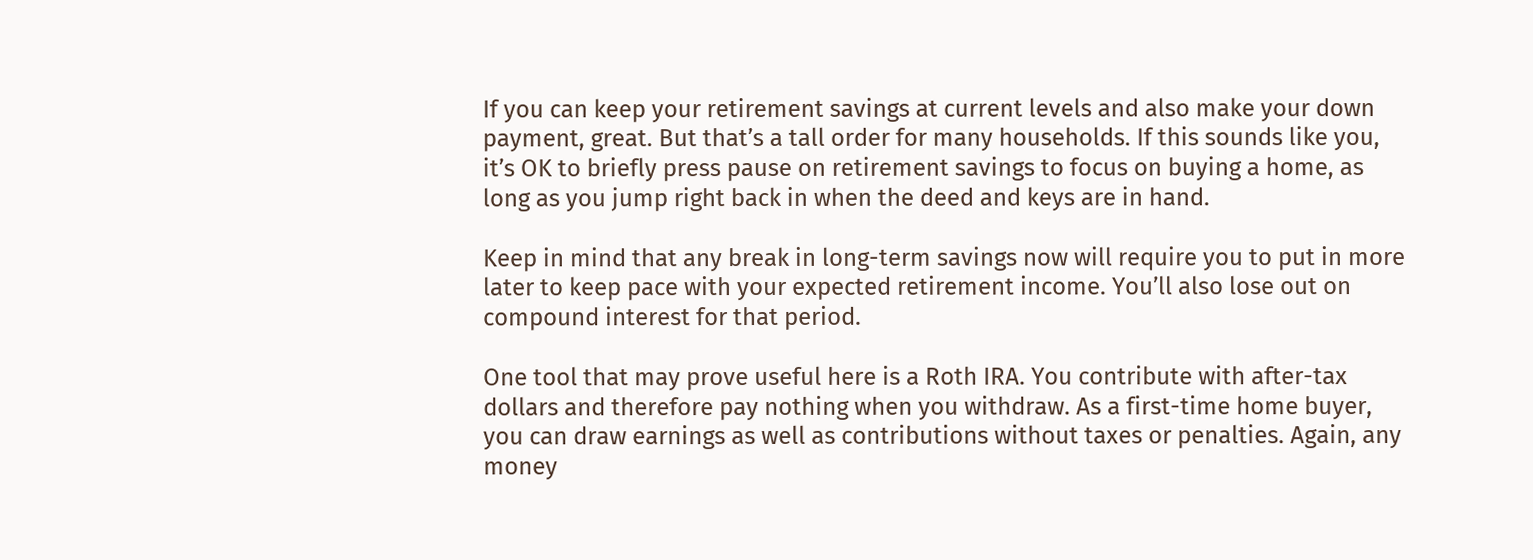If you can keep your retirement savings at current levels and also make your down payment, great. But that’s a tall order for many households. If this sounds like you, it’s OK to briefly press pause on retirement savings to focus on buying a home, as long as you jump right back in when the deed and keys are in hand.

Keep in mind that any break in long-term savings now will require you to put in more later to keep pace with your expected retirement income. You’ll also lose out on compound interest for that period.

One tool that may prove useful here is a Roth IRA. You contribute with after-tax dollars and therefore pay nothing when you withdraw. As a first-time home buyer, you can draw earnings as well as contributions without taxes or penalties. Again, any money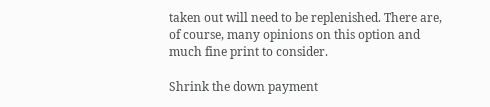taken out will need to be replenished. There are, of course, many opinions on this option and much fine print to consider.

Shrink the down payment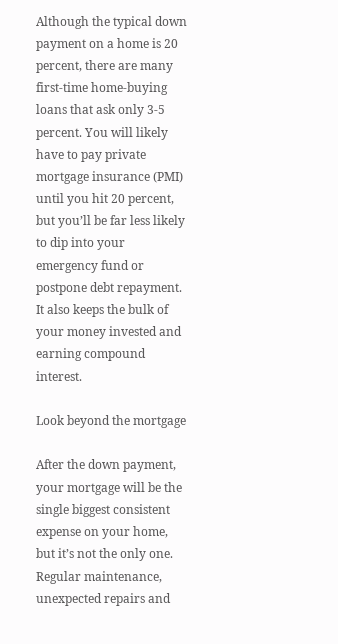Although the typical down payment on a home is 20 percent, there are many first-time home-buying loans that ask only 3-5 percent. You will likely have to pay private mortgage insurance (PMI) until you hit 20 percent, but you’ll be far less likely to dip into your emergency fund or postpone debt repayment. It also keeps the bulk of your money invested and earning compound interest.

Look beyond the mortgage

After the down payment, your mortgage will be the single biggest consistent expense on your home, but it’s not the only one. Regular maintenance, unexpected repairs and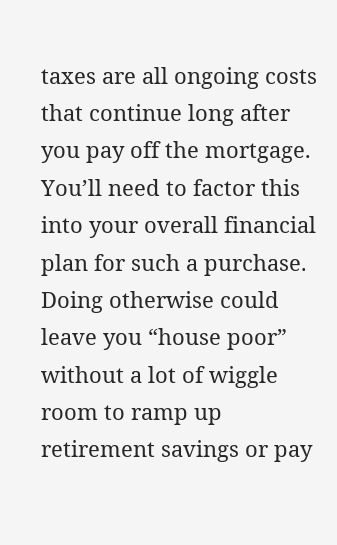taxes are all ongoing costs that continue long after you pay off the mortgage. You’ll need to factor this into your overall financial plan for such a purchase. Doing otherwise could leave you “house poor” without a lot of wiggle room to ramp up retirement savings or pay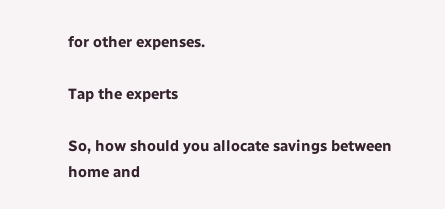for other expenses.

Tap the experts

So, how should you allocate savings between home and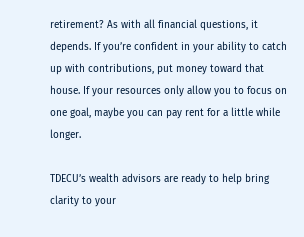retirement? As with all financial questions, it depends. If you’re confident in your ability to catch up with contributions, put money toward that house. If your resources only allow you to focus on one goal, maybe you can pay rent for a little while longer.

TDECU’s wealth advisors are ready to help bring clarity to your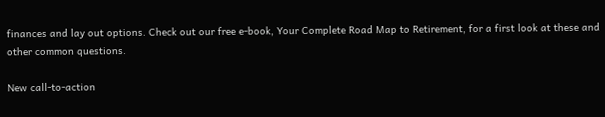finances and lay out options. Check out our free e-book, Your Complete Road Map to Retirement, for a first look at these and other common questions.

New call-to-action